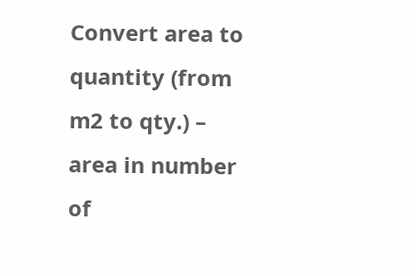Convert area to quantity (from m2 to qty.) – area in number of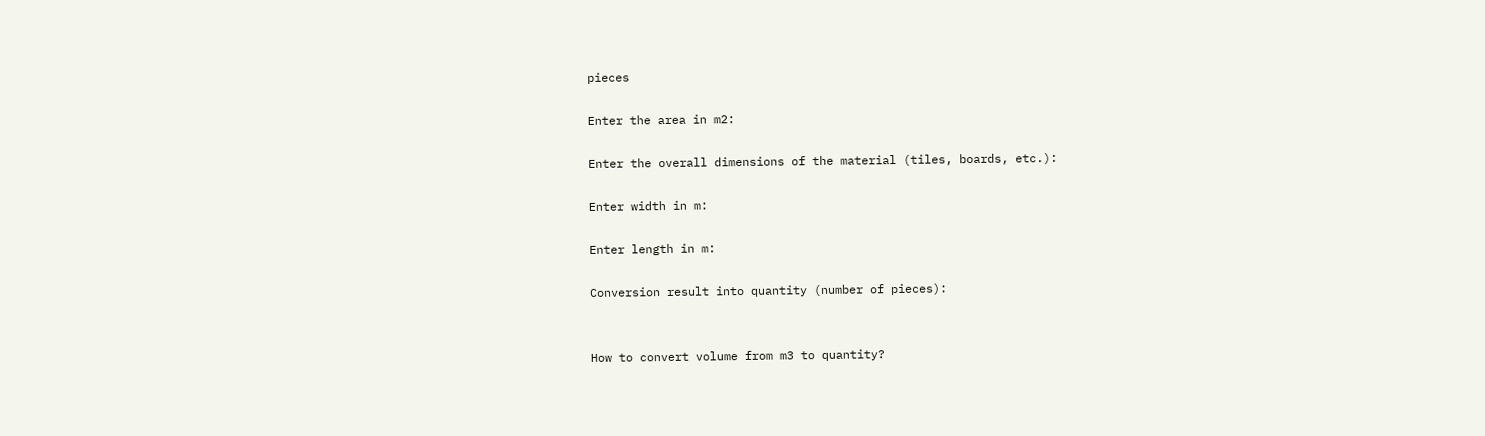pieces

Enter the area in m2:

Enter the overall dimensions of the material (tiles, boards, etc.):

Enter width in m:

Enter length in m:

Conversion result into quantity (number of pieces):


How to convert volume from m3 to quantity?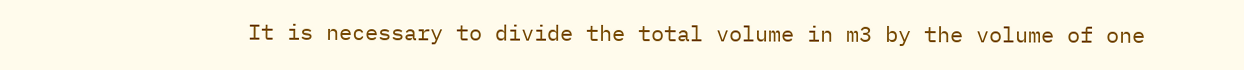It is necessary to divide the total volume in m3 by the volume of one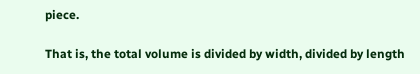piece.

That is, the total volume is divided by width, divided by length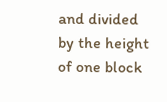and divided by the height of one block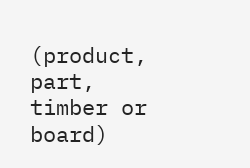(product, part, timber or board)